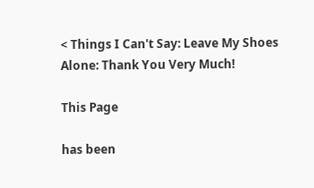< Things I Can't Say: Leave My Shoes Alone: Thank You Very Much!

This Page

has been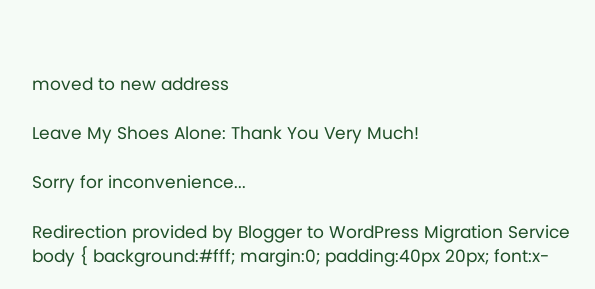moved to new address

Leave My Shoes Alone: Thank You Very Much!

Sorry for inconvenience...

Redirection provided by Blogger to WordPress Migration Service
body { background:#fff; margin:0; padding:40px 20px; font:x-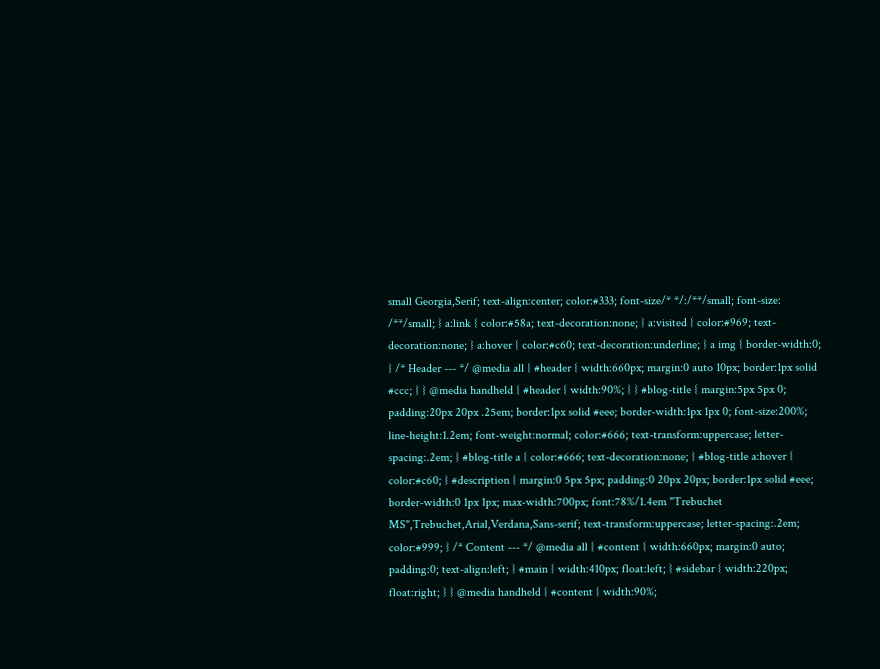small Georgia,Serif; text-align:center; color:#333; font-size/* */:/**/small; font-size: /**/small; } a:link { color:#58a; text-decoration:none; } a:visited { color:#969; text-decoration:none; } a:hover { color:#c60; text-decoration:underline; } a img { border-width:0; } /* Header --- */ @media all { #header { width:660px; margin:0 auto 10px; border:1px solid #ccc; } } @media handheld { #header { width:90%; } } #blog-title { margin:5px 5px 0; padding:20px 20px .25em; border:1px solid #eee; border-width:1px 1px 0; font-size:200%; line-height:1.2em; font-weight:normal; color:#666; text-transform:uppercase; letter-spacing:.2em; } #blog-title a { color:#666; text-decoration:none; } #blog-title a:hover { color:#c60; } #description { margin:0 5px 5px; padding:0 20px 20px; border:1px solid #eee; border-width:0 1px 1px; max-width:700px; font:78%/1.4em "Trebuchet MS",Trebuchet,Arial,Verdana,Sans-serif; text-transform:uppercase; letter-spacing:.2em; color:#999; } /* Content --- */ @media all { #content { width:660px; margin:0 auto; padding:0; text-align:left; } #main { width:410px; float:left; } #sidebar { width:220px; float:right; } } @media handheld { #content { width:90%;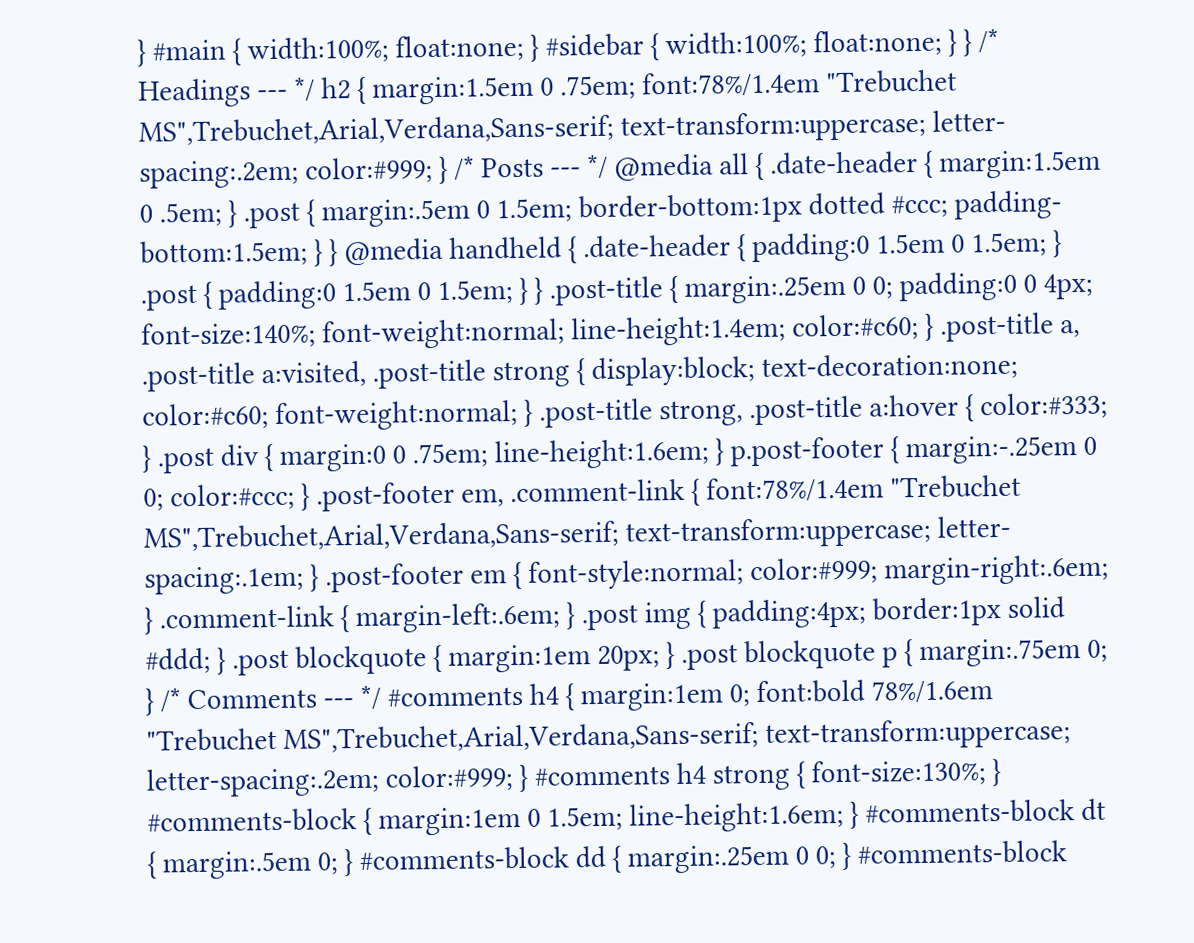} #main { width:100%; float:none; } #sidebar { width:100%; float:none; } } /* Headings --- */ h2 { margin:1.5em 0 .75em; font:78%/1.4em "Trebuchet MS",Trebuchet,Arial,Verdana,Sans-serif; text-transform:uppercase; letter-spacing:.2em; color:#999; } /* Posts --- */ @media all { .date-header { margin:1.5em 0 .5em; } .post { margin:.5em 0 1.5em; border-bottom:1px dotted #ccc; padding-bottom:1.5em; } } @media handheld { .date-header { padding:0 1.5em 0 1.5em; } .post { padding:0 1.5em 0 1.5em; } } .post-title { margin:.25em 0 0; padding:0 0 4px; font-size:140%; font-weight:normal; line-height:1.4em; color:#c60; } .post-title a, .post-title a:visited, .post-title strong { display:block; text-decoration:none; color:#c60; font-weight:normal; } .post-title strong, .post-title a:hover { color:#333; } .post div { margin:0 0 .75em; line-height:1.6em; } p.post-footer { margin:-.25em 0 0; color:#ccc; } .post-footer em, .comment-link { font:78%/1.4em "Trebuchet MS",Trebuchet,Arial,Verdana,Sans-serif; text-transform:uppercase; letter-spacing:.1em; } .post-footer em { font-style:normal; color:#999; margin-right:.6em; } .comment-link { margin-left:.6em; } .post img { padding:4px; border:1px solid #ddd; } .post blockquote { margin:1em 20px; } .post blockquote p { margin:.75em 0; } /* Comments --- */ #comments h4 { margin:1em 0; font:bold 78%/1.6em "Trebuchet MS",Trebuchet,Arial,Verdana,Sans-serif; text-transform:uppercase; letter-spacing:.2em; color:#999; } #comments h4 strong { font-size:130%; } #comments-block { margin:1em 0 1.5em; line-height:1.6em; } #comments-block dt { margin:.5em 0; } #comments-block dd { margin:.25em 0 0; } #comments-block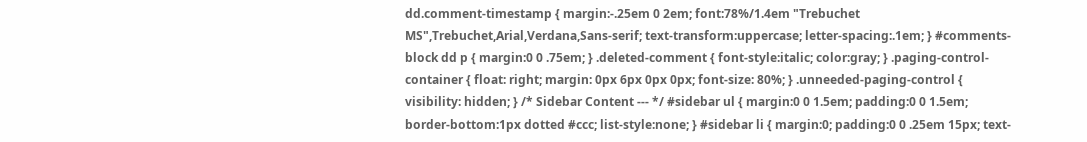dd.comment-timestamp { margin:-.25em 0 2em; font:78%/1.4em "Trebuchet MS",Trebuchet,Arial,Verdana,Sans-serif; text-transform:uppercase; letter-spacing:.1em; } #comments-block dd p { margin:0 0 .75em; } .deleted-comment { font-style:italic; color:gray; } .paging-control-container { float: right; margin: 0px 6px 0px 0px; font-size: 80%; } .unneeded-paging-control { visibility: hidden; } /* Sidebar Content --- */ #sidebar ul { margin:0 0 1.5em; padding:0 0 1.5em; border-bottom:1px dotted #ccc; list-style:none; } #sidebar li { margin:0; padding:0 0 .25em 15px; text-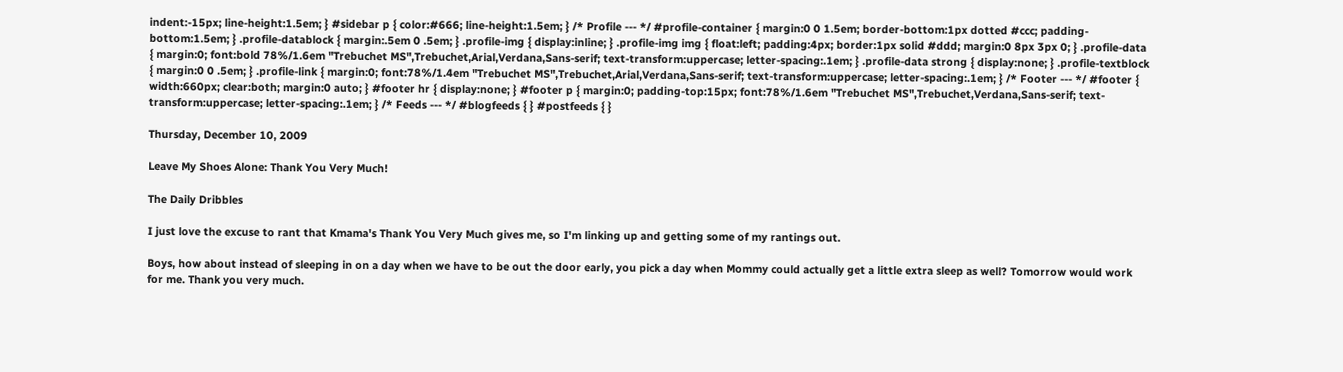indent:-15px; line-height:1.5em; } #sidebar p { color:#666; line-height:1.5em; } /* Profile --- */ #profile-container { margin:0 0 1.5em; border-bottom:1px dotted #ccc; padding-bottom:1.5em; } .profile-datablock { margin:.5em 0 .5em; } .profile-img { display:inline; } .profile-img img { float:left; padding:4px; border:1px solid #ddd; margin:0 8px 3px 0; } .profile-data { margin:0; font:bold 78%/1.6em "Trebuchet MS",Trebuchet,Arial,Verdana,Sans-serif; text-transform:uppercase; letter-spacing:.1em; } .profile-data strong { display:none; } .profile-textblock { margin:0 0 .5em; } .profile-link { margin:0; font:78%/1.4em "Trebuchet MS",Trebuchet,Arial,Verdana,Sans-serif; text-transform:uppercase; letter-spacing:.1em; } /* Footer --- */ #footer { width:660px; clear:both; margin:0 auto; } #footer hr { display:none; } #footer p { margin:0; padding-top:15px; font:78%/1.6em "Trebuchet MS",Trebuchet,Verdana,Sans-serif; text-transform:uppercase; letter-spacing:.1em; } /* Feeds --- */ #blogfeeds { } #postfeeds { }

Thursday, December 10, 2009

Leave My Shoes Alone: Thank You Very Much!

The Daily Dribbles

I just love the excuse to rant that Kmama's Thank You Very Much gives me, so I'm linking up and getting some of my rantings out.

Boys, how about instead of sleeping in on a day when we have to be out the door early, you pick a day when Mommy could actually get a little extra sleep as well? Tomorrow would work for me. Thank you very much.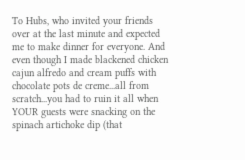To Hubs, who invited your friends over at the last minute and expected me to make dinner for everyone. And even though I made blackened chicken cajun alfredo and cream puffs with chocolate pots de creme...all from scratch...you had to ruin it all when YOUR guests were snacking on the spinach artichoke dip (that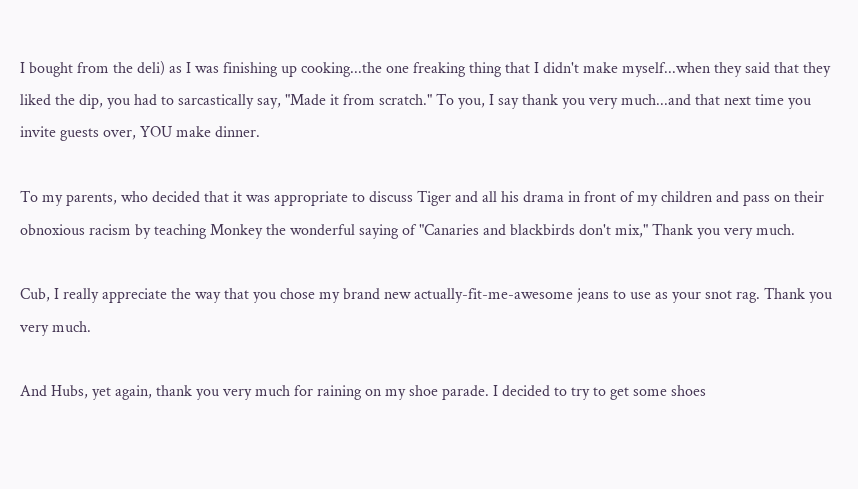I bought from the deli) as I was finishing up cooking...the one freaking thing that I didn't make myself...when they said that they liked the dip, you had to sarcastically say, "Made it from scratch." To you, I say thank you very much...and that next time you invite guests over, YOU make dinner.

To my parents, who decided that it was appropriate to discuss Tiger and all his drama in front of my children and pass on their obnoxious racism by teaching Monkey the wonderful saying of "Canaries and blackbirds don't mix," Thank you very much.

Cub, I really appreciate the way that you chose my brand new actually-fit-me-awesome jeans to use as your snot rag. Thank you very much.

And Hubs, yet again, thank you very much for raining on my shoe parade. I decided to try to get some shoes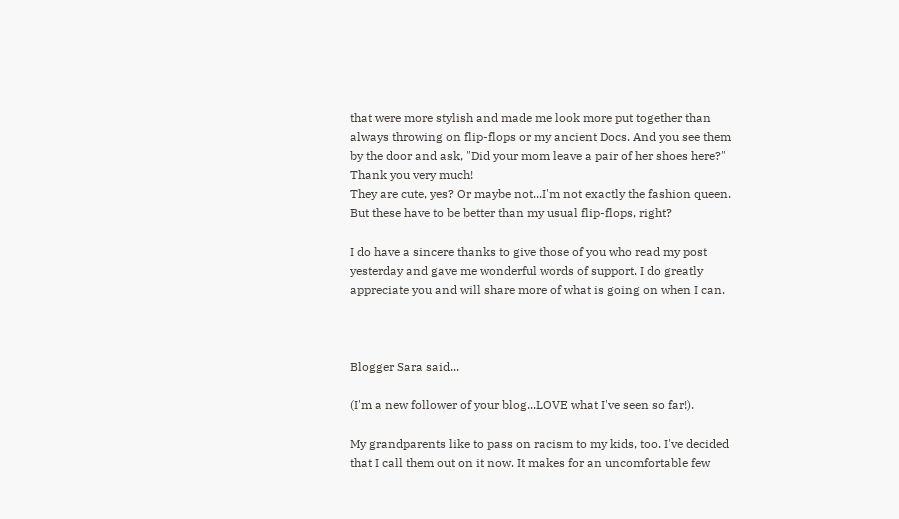that were more stylish and made me look more put together than always throwing on flip-flops or my ancient Docs. And you see them by the door and ask, "Did your mom leave a pair of her shoes here?" Thank you very much!
They are cute, yes? Or maybe not...I'm not exactly the fashion queen. But these have to be better than my usual flip-flops, right?

I do have a sincere thanks to give those of you who read my post yesterday and gave me wonderful words of support. I do greatly appreciate you and will share more of what is going on when I can.



Blogger Sara said...

(I'm a new follower of your blog...LOVE what I've seen so far!).

My grandparents like to pass on racism to my kids, too. I've decided that I call them out on it now. It makes for an uncomfortable few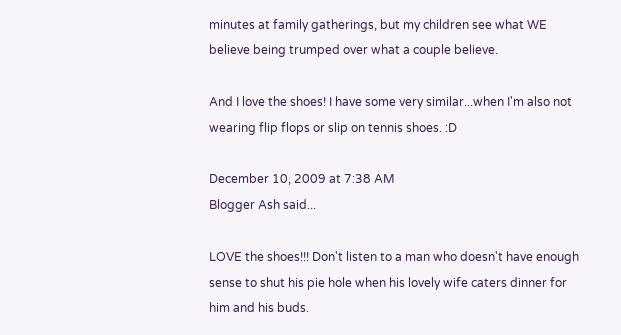minutes at family gatherings, but my children see what WE believe being trumped over what a couple believe.

And I love the shoes! I have some very similar...when I'm also not wearing flip flops or slip on tennis shoes. :D

December 10, 2009 at 7:38 AM
Blogger Ash said...

LOVE the shoes!!! Don't listen to a man who doesn't have enough sense to shut his pie hole when his lovely wife caters dinner for him and his buds.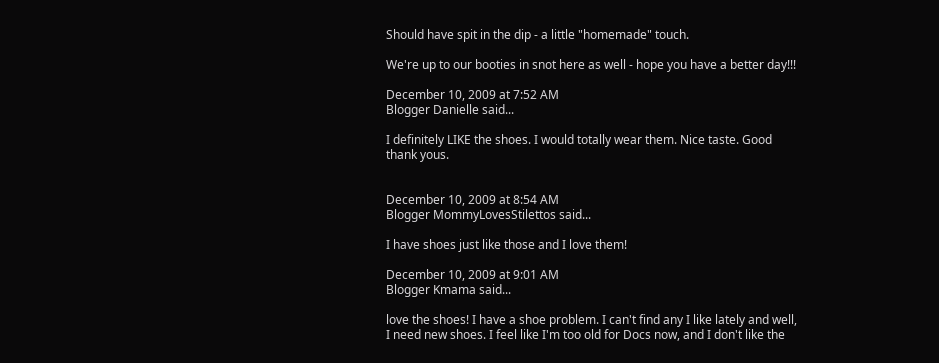Should have spit in the dip - a little "homemade" touch.

We're up to our booties in snot here as well - hope you have a better day!!!

December 10, 2009 at 7:52 AM
Blogger Danielle said...

I definitely LIKE the shoes. I would totally wear them. Nice taste. Good thank yous.


December 10, 2009 at 8:54 AM
Blogger MommyLovesStilettos said...

I have shoes just like those and I love them!

December 10, 2009 at 9:01 AM
Blogger Kmama said...

love the shoes! I have a shoe problem. I can't find any I like lately and well, I need new shoes. I feel like I'm too old for Docs now, and I don't like the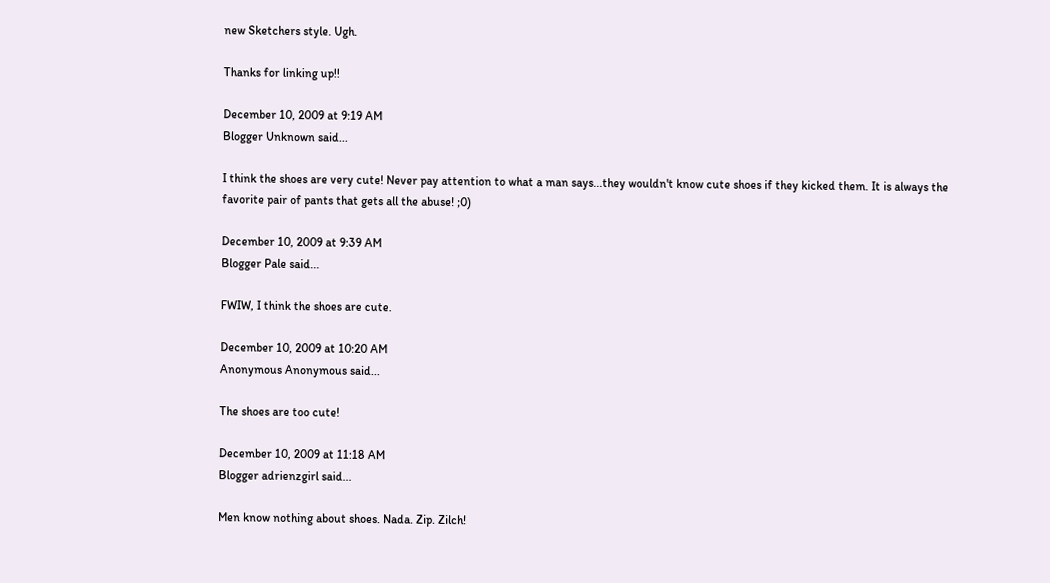new Sketchers style. Ugh.

Thanks for linking up!!

December 10, 2009 at 9:19 AM
Blogger Unknown said...

I think the shoes are very cute! Never pay attention to what a man says...they wouldn't know cute shoes if they kicked them. It is always the favorite pair of pants that gets all the abuse! ;0)

December 10, 2009 at 9:39 AM
Blogger Pale said...

FWIW, I think the shoes are cute.

December 10, 2009 at 10:20 AM
Anonymous Anonymous said...

The shoes are too cute!

December 10, 2009 at 11:18 AM
Blogger adrienzgirl said...

Men know nothing about shoes. Nada. Zip. Zilch!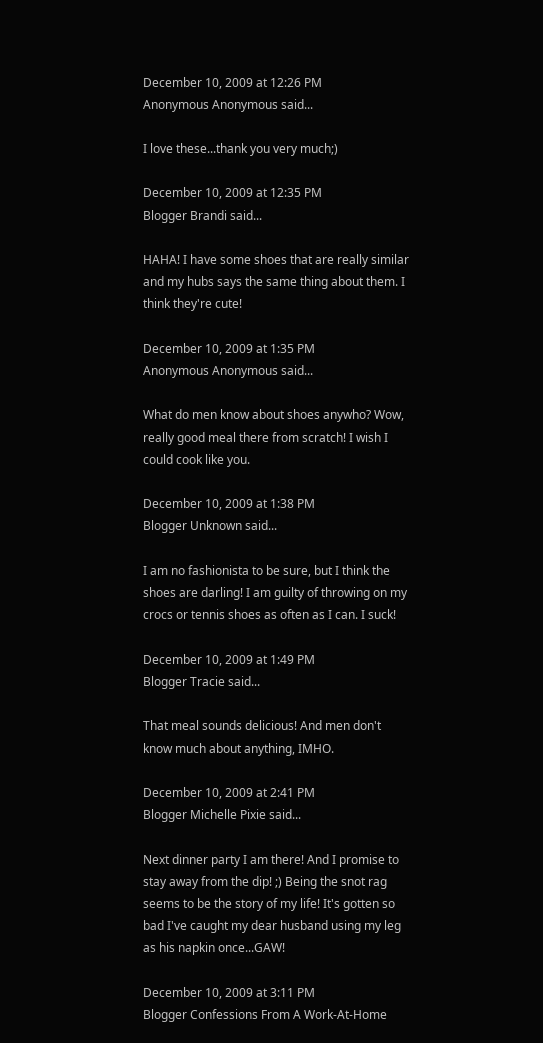December 10, 2009 at 12:26 PM
Anonymous Anonymous said...

I love these...thank you very much;)

December 10, 2009 at 12:35 PM
Blogger Brandi said...

HAHA! I have some shoes that are really similar and my hubs says the same thing about them. I think they're cute!

December 10, 2009 at 1:35 PM
Anonymous Anonymous said...

What do men know about shoes anywho? Wow, really good meal there from scratch! I wish I could cook like you.

December 10, 2009 at 1:38 PM
Blogger Unknown said...

I am no fashionista to be sure, but I think the shoes are darling! I am guilty of throwing on my crocs or tennis shoes as often as I can. I suck!

December 10, 2009 at 1:49 PM
Blogger Tracie said...

That meal sounds delicious! And men don't know much about anything, IMHO.

December 10, 2009 at 2:41 PM
Blogger Michelle Pixie said...

Next dinner party I am there! And I promise to stay away from the dip! ;) Being the snot rag seems to be the story of my life! It's gotten so bad I've caught my dear husband using my leg as his napkin once...GAW!

December 10, 2009 at 3:11 PM
Blogger Confessions From A Work-At-Home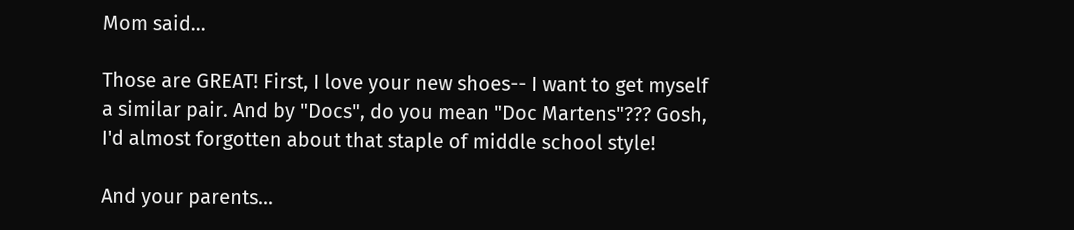Mom said...

Those are GREAT! First, I love your new shoes-- I want to get myself a similar pair. And by "Docs", do you mean "Doc Martens"??? Gosh, I'd almost forgotten about that staple of middle school style!

And your parents...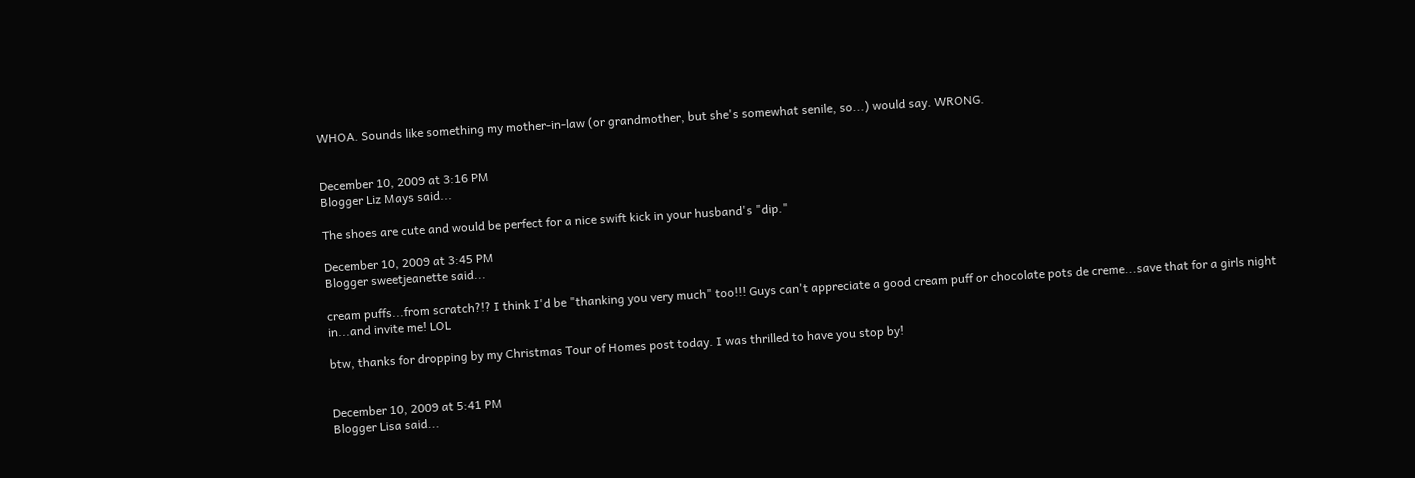WHOA. Sounds like something my mother-in-law (or grandmother, but she's somewhat senile, so...) would say. WRONG.


December 10, 2009 at 3:16 PM
Blogger Liz Mays said...

The shoes are cute and would be perfect for a nice swift kick in your husband's "dip."

December 10, 2009 at 3:45 PM
Blogger sweetjeanette said...

cream puffs...from scratch?!? I think I'd be "thanking you very much" too!!! Guys can't appreciate a good cream puff or chocolate pots de creme...save that for a girls night in...and invite me! LOL

btw, thanks for dropping by my Christmas Tour of Homes post today. I was thrilled to have you stop by!


December 10, 2009 at 5:41 PM
Blogger Lisa said...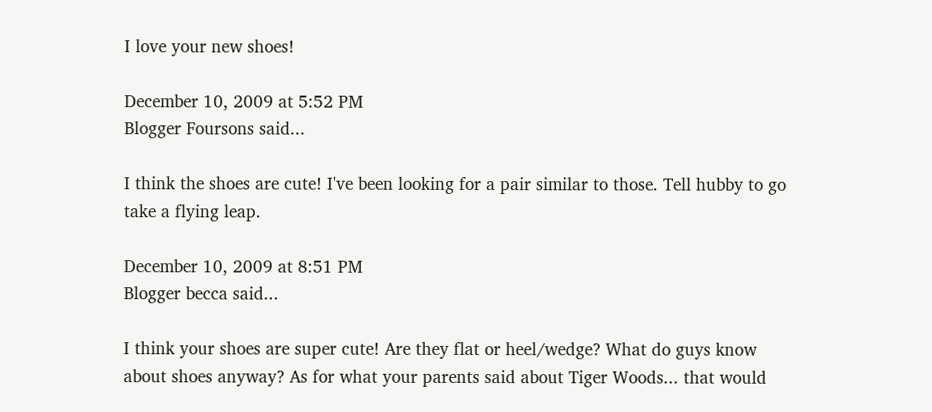I love your new shoes!

December 10, 2009 at 5:52 PM
Blogger Foursons said...

I think the shoes are cute! I've been looking for a pair similar to those. Tell hubby to go take a flying leap.

December 10, 2009 at 8:51 PM
Blogger becca said...

I think your shoes are super cute! Are they flat or heel/wedge? What do guys know about shoes anyway? As for what your parents said about Tiger Woods... that would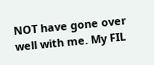NOT have gone over well with me. My FIL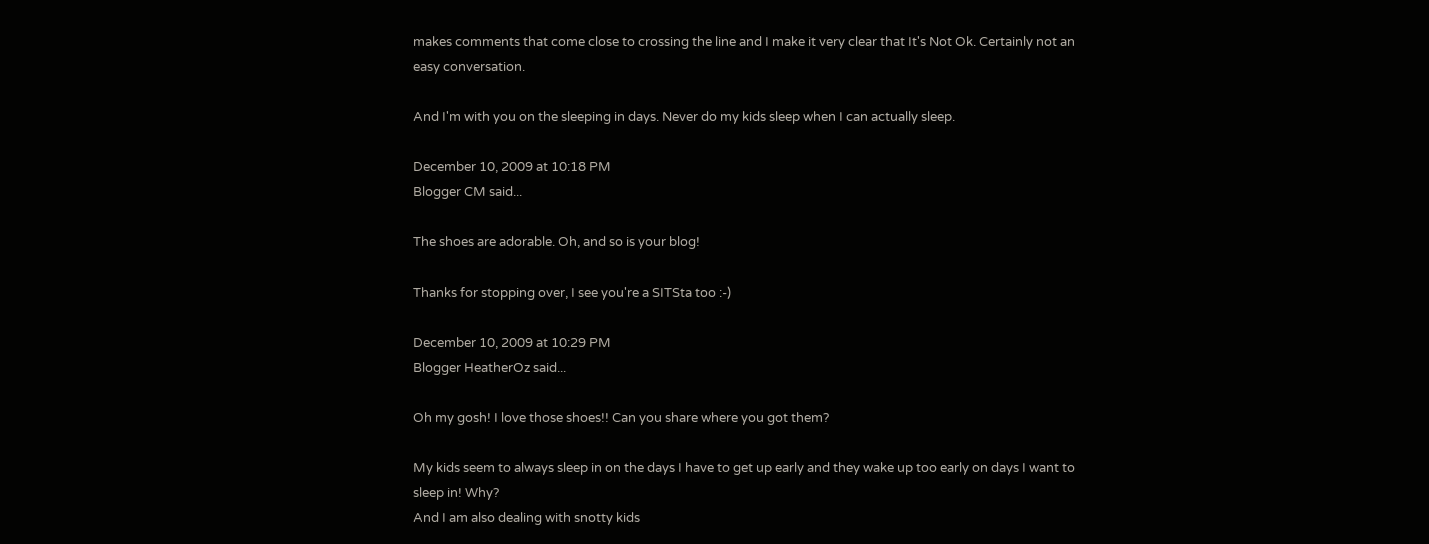makes comments that come close to crossing the line and I make it very clear that It's Not Ok. Certainly not an easy conversation.

And I'm with you on the sleeping in days. Never do my kids sleep when I can actually sleep.

December 10, 2009 at 10:18 PM
Blogger CM said...

The shoes are adorable. Oh, and so is your blog!

Thanks for stopping over, I see you're a SITSta too :-)

December 10, 2009 at 10:29 PM
Blogger HeatherOz said...

Oh my gosh! I love those shoes!! Can you share where you got them?

My kids seem to always sleep in on the days I have to get up early and they wake up too early on days I want to sleep in! Why?
And I am also dealing with snotty kids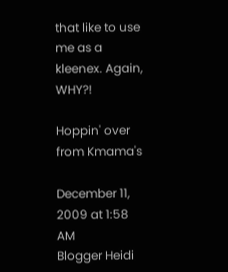that like to use me as a kleenex. Again, WHY?!

Hoppin' over from Kmama's

December 11, 2009 at 1:58 AM
Blogger Heidi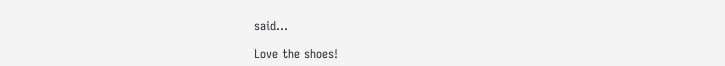said...

Love the shoes!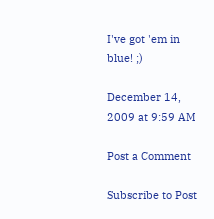I've got 'em in blue! ;)

December 14, 2009 at 9:59 AM

Post a Comment

Subscribe to Post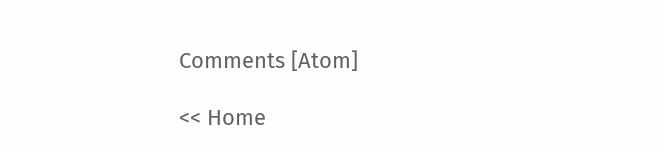Comments [Atom]

<< Home